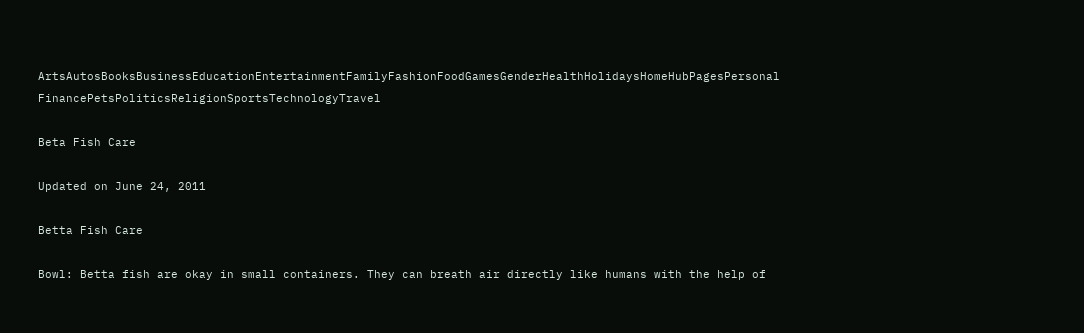ArtsAutosBooksBusinessEducationEntertainmentFamilyFashionFoodGamesGenderHealthHolidaysHomeHubPagesPersonal FinancePetsPoliticsReligionSportsTechnologyTravel

Beta Fish Care

Updated on June 24, 2011

Betta Fish Care

Bowl: Betta fish are okay in small containers. They can breath air directly like humans with the help of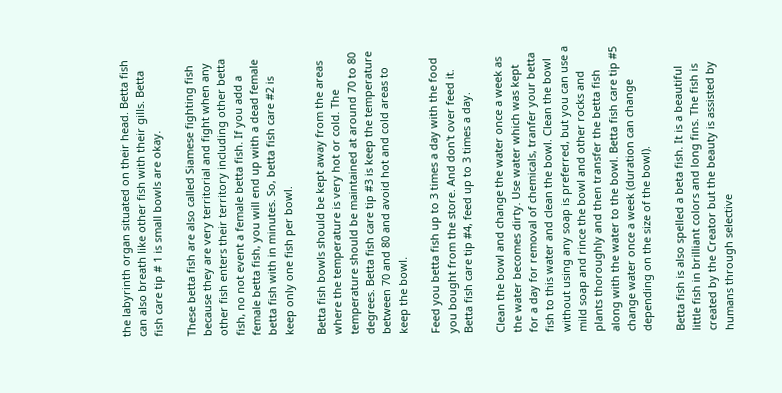the labyrinth organ situated on their head. Betta fish can also breath like other fish with their gills. Betta fish care tip # 1 is small bowls are okay.

These betta fish are also called Siamese fighting fish because they are very territorial and fight when any other fish enters their territory including other betta fish, no not event a female betta fish. If you add a female betta fish, you will end up with a dead female betta fish with in minutes. So, betta fish care #2 is keep only one fish per bowl.

Betta fish bowls should be kept away from the areas where the temperature is very hot or cold. The temperature should be maintained at around 70 to 80 degrees. Betta fish care tip #3 is keep the temperature between 70 and 80 and avoid hot and cold areas to keep the bowl.

Feed you betta fish up to 3 times a day with the food you bought from the store. And don't over feed it. Betta fish care tip #4, feed up to 3 times a day.

Clean the bowl and change the water once a week as the water becomes dirty. Use water which was kept for a day for removal of chemicals, tranfer your betta fish to this water and clean the bowl. Clean the bowl without using any soap is preferred, but you can use a mild soap and rince the bowl and other rocks and plants thoroughly and then transfer the betta fish along with the water to the bowl. Betta fish care tip #5 change water once a week (duration can change depending on the size of the bowl).

Betta fish is also spelled a beta fish. It is a beautiful little fish in brilliant colors and long fins. The fish is created by the Creator but the beauty is assisted by humans through selective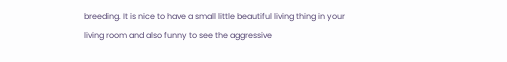breeding. It is nice to have a small little beautiful living thing in your living room and also funny to see the aggressive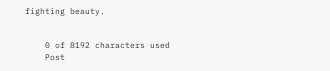fighting beauty.


    0 of 8192 characters used
    Post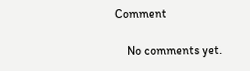Comment

    No comments yet.